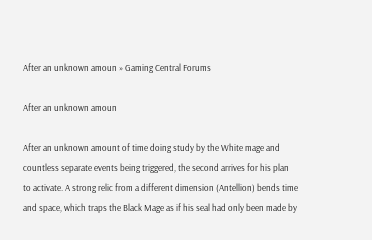After an unknown amoun » Gaming Central Forums

After an unknown amoun

After an unknown amount of time doing study by the White mage and countless separate events being triggered, the second arrives for his plan to activate. A strong relic from a different dimension (Antellion) bends time and space, which traps the Black Mage as if his seal had only been made by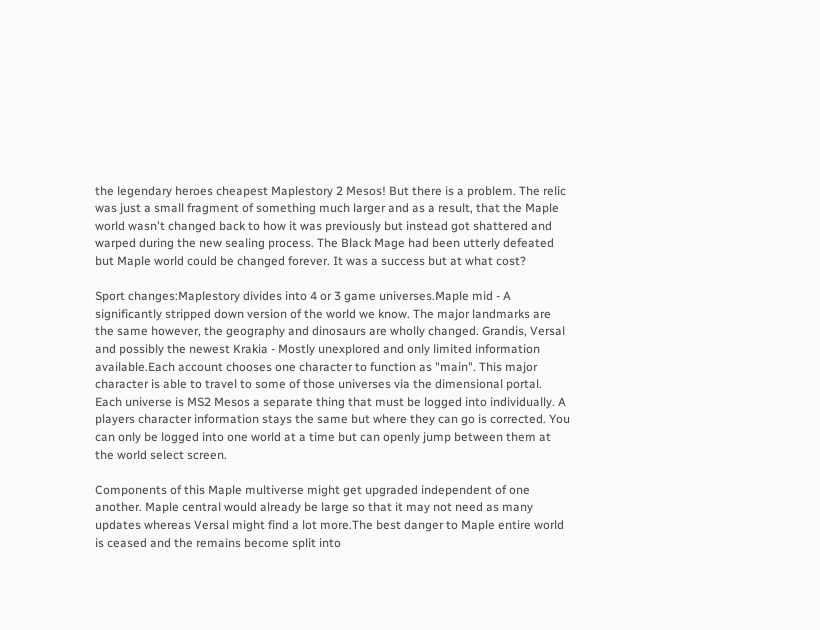the legendary heroes cheapest Maplestory 2 Mesos! But there is a problem. The relic was just a small fragment of something much larger and as a result, that the Maple world wasn't changed back to how it was previously but instead got shattered and warped during the new sealing process. The Black Mage had been utterly defeated but Maple world could be changed forever. It was a success but at what cost?

Sport changes:Maplestory divides into 4 or 3 game universes.Maple mid - A significantly stripped down version of the world we know. The major landmarks are the same however, the geography and dinosaurs are wholly changed. Grandis, Versal and possibly the newest Krakia - Mostly unexplored and only limited information available.Each account chooses one character to function as "main". This major character is able to travel to some of those universes via the dimensional portal. Each universe is MS2 Mesos a separate thing that must be logged into individually. A players character information stays the same but where they can go is corrected. You can only be logged into one world at a time but can openly jump between them at the world select screen.

Components of this Maple multiverse might get upgraded independent of one another. Maple central would already be large so that it may not need as many updates whereas Versal might find a lot more.The best danger to Maple entire world is ceased and the remains become split into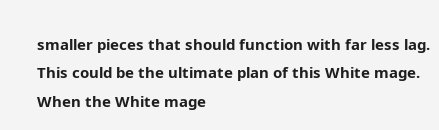smaller pieces that should function with far less lag. This could be the ultimate plan of this White mage. When the White mage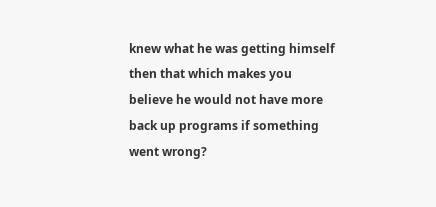knew what he was getting himself then that which makes you believe he would not have more back up programs if something went wrong?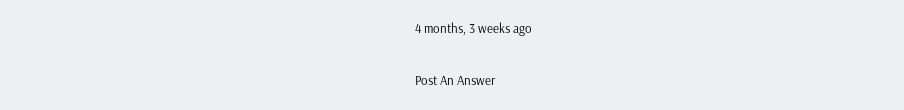4 months, 3 weeks ago

Post An Answer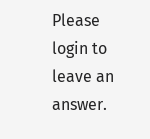Please login to leave an answer.